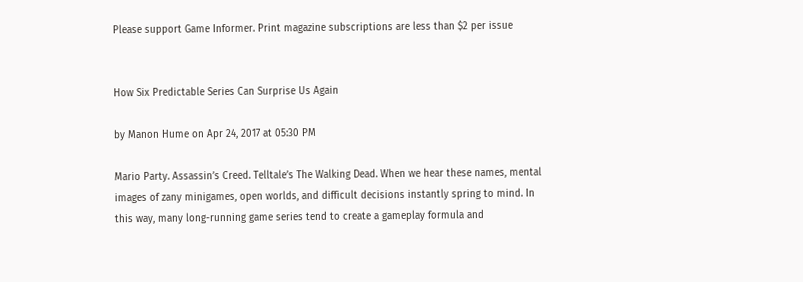Please support Game Informer. Print magazine subscriptions are less than $2 per issue


How Six Predictable Series Can Surprise Us Again

by Manon Hume on Apr 24, 2017 at 05:30 PM

Mario Party. Assassin’s Creed. Telltale’s The Walking Dead. When we hear these names, mental images of zany minigames, open worlds, and difficult decisions instantly spring to mind. In this way, many long-running game series tend to create a gameplay formula and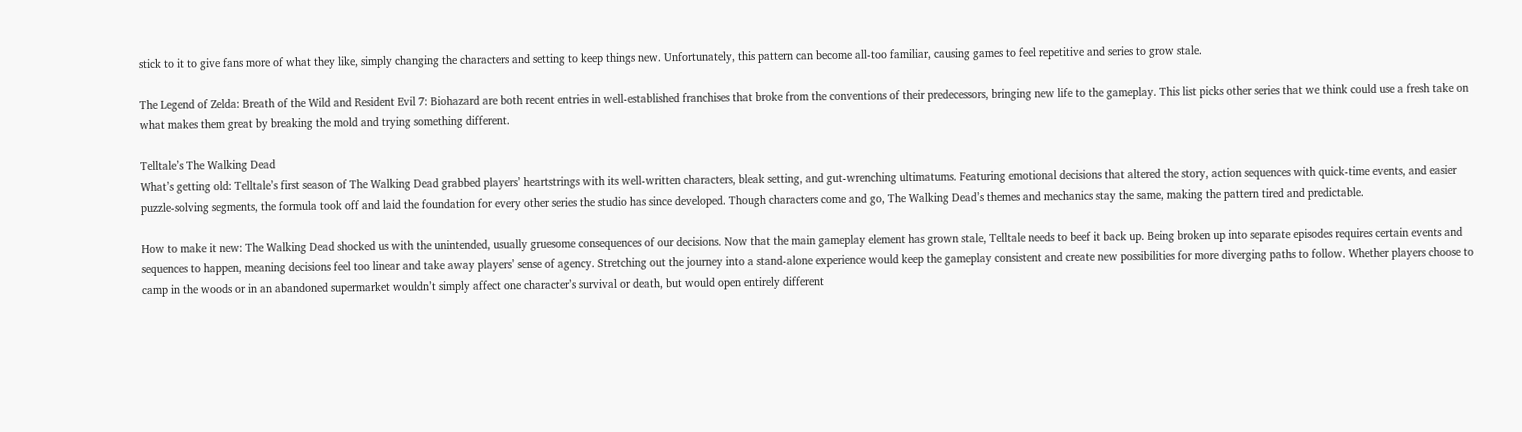stick to it to give fans more of what they like, simply changing the characters and setting to keep things new. Unfortunately, this pattern can become all-too familiar, causing games to feel repetitive and series to grow stale.

The Legend of Zelda: Breath of the Wild and Resident Evil 7: Biohazard are both recent entries in well-established franchises that broke from the conventions of their predecessors, bringing new life to the gameplay. This list picks other series that we think could use a fresh take on what makes them great by breaking the mold and trying something different.

Telltale’s The Walking Dead
What’s getting old: Telltale’s first season of The Walking Dead grabbed players’ heartstrings with its well-written characters, bleak setting, and gut-wrenching ultimatums. Featuring emotional decisions that altered the story, action sequences with quick-time events, and easier puzzle-solving segments, the formula took off and laid the foundation for every other series the studio has since developed. Though characters come and go, The Walking Dead’s themes and mechanics stay the same, making the pattern tired and predictable.

How to make it new: The Walking Dead shocked us with the unintended, usually gruesome consequences of our decisions. Now that the main gameplay element has grown stale, Telltale needs to beef it back up. Being broken up into separate episodes requires certain events and sequences to happen, meaning decisions feel too linear and take away players’ sense of agency. Stretching out the journey into a stand-alone experience would keep the gameplay consistent and create new possibilities for more diverging paths to follow. Whether players choose to camp in the woods or in an abandoned supermarket wouldn’t simply affect one character’s survival or death, but would open entirely different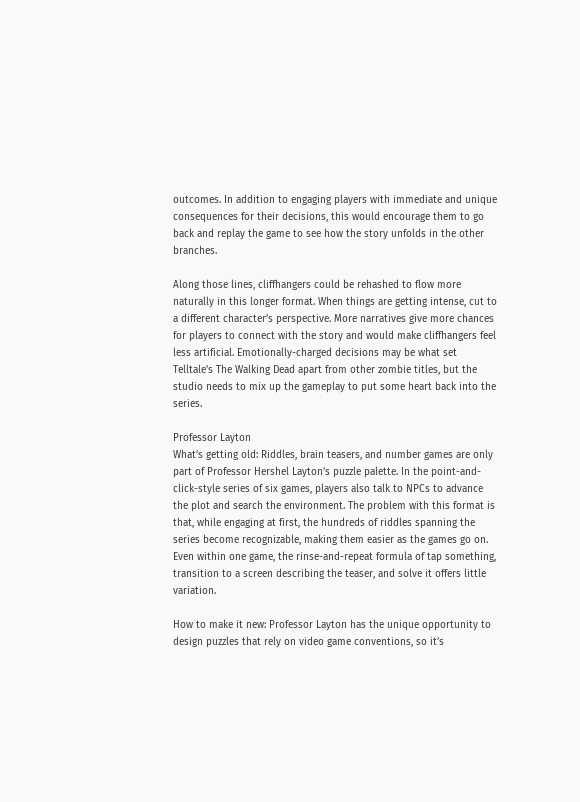outcomes. In addition to engaging players with immediate and unique consequences for their decisions, this would encourage them to go back and replay the game to see how the story unfolds in the other branches.

Along those lines, cliffhangers could be rehashed to flow more naturally in this longer format. When things are getting intense, cut to a different character’s perspective. More narratives give more chances for players to connect with the story and would make cliffhangers feel less artificial. Emotionally-charged decisions may be what set Telltale’s The Walking Dead apart from other zombie titles, but the studio needs to mix up the gameplay to put some heart back into the series.

Professor Layton
What’s getting old: Riddles, brain teasers, and number games are only part of Professor Hershel Layton’s puzzle palette. In the point-and-click-style series of six games, players also talk to NPCs to advance the plot and search the environment. The problem with this format is that, while engaging at first, the hundreds of riddles spanning the series become recognizable, making them easier as the games go on. Even within one game, the rinse-and-repeat formula of tap something, transition to a screen describing the teaser, and solve it offers little variation.

How to make it new: Professor Layton has the unique opportunity to design puzzles that rely on video game conventions, so it’s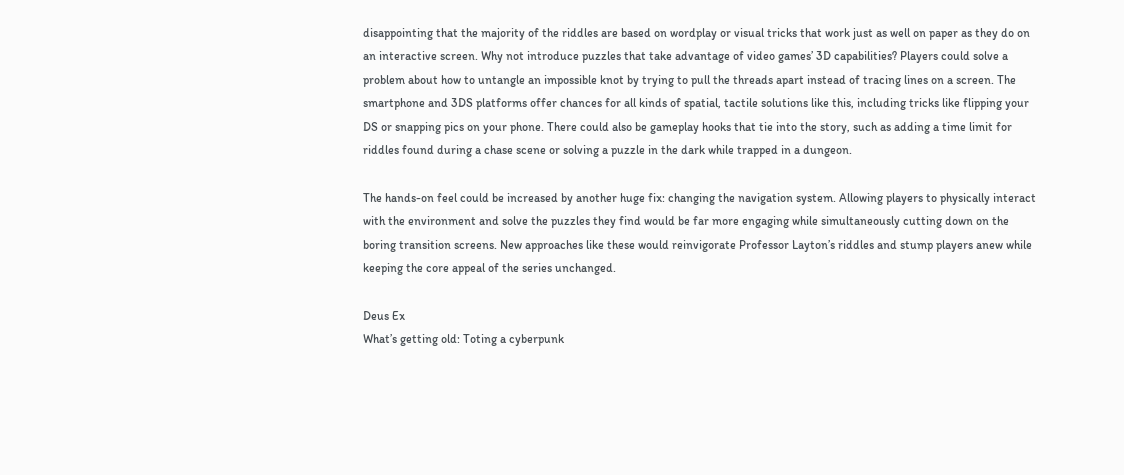disappointing that the majority of the riddles are based on wordplay or visual tricks that work just as well on paper as they do on an interactive screen. Why not introduce puzzles that take advantage of video games’ 3D capabilities? Players could solve a problem about how to untangle an impossible knot by trying to pull the threads apart instead of tracing lines on a screen. The smartphone and 3DS platforms offer chances for all kinds of spatial, tactile solutions like this, including tricks like flipping your DS or snapping pics on your phone. There could also be gameplay hooks that tie into the story, such as adding a time limit for riddles found during a chase scene or solving a puzzle in the dark while trapped in a dungeon.

The hands-on feel could be increased by another huge fix: changing the navigation system. Allowing players to physically interact with the environment and solve the puzzles they find would be far more engaging while simultaneously cutting down on the boring transition screens. New approaches like these would reinvigorate Professor Layton’s riddles and stump players anew while keeping the core appeal of the series unchanged.

Deus Ex
What’s getting old: Toting a cyberpunk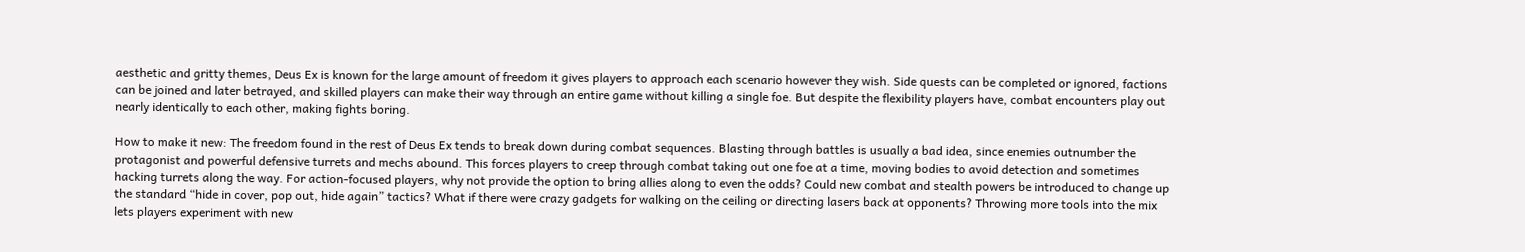aesthetic and gritty themes, Deus Ex is known for the large amount of freedom it gives players to approach each scenario however they wish. Side quests can be completed or ignored, factions can be joined and later betrayed, and skilled players can make their way through an entire game without killing a single foe. But despite the flexibility players have, combat encounters play out nearly identically to each other, making fights boring.

How to make it new: The freedom found in the rest of Deus Ex tends to break down during combat sequences. Blasting through battles is usually a bad idea, since enemies outnumber the protagonist and powerful defensive turrets and mechs abound. This forces players to creep through combat taking out one foe at a time, moving bodies to avoid detection and sometimes hacking turrets along the way. For action-focused players, why not provide the option to bring allies along to even the odds? Could new combat and stealth powers be introduced to change up the standard “hide in cover, pop out, hide again” tactics? What if there were crazy gadgets for walking on the ceiling or directing lasers back at opponents? Throwing more tools into the mix lets players experiment with new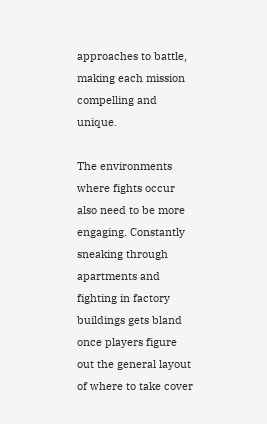approaches to battle, making each mission compelling and unique.

The environments where fights occur also need to be more engaging. Constantly sneaking through apartments and fighting in factory buildings gets bland once players figure out the general layout of where to take cover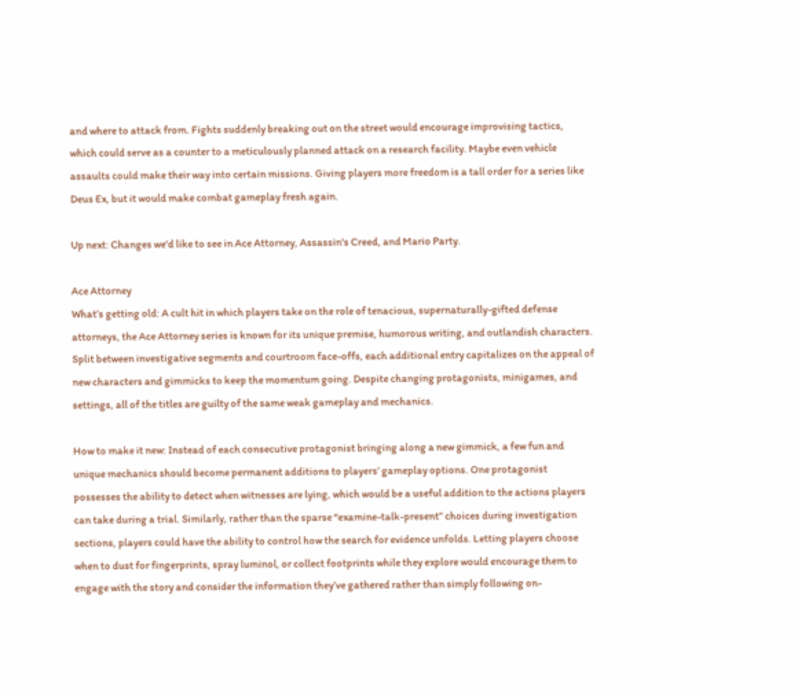and where to attack from. Fights suddenly breaking out on the street would encourage improvising tactics, which could serve as a counter to a meticulously planned attack on a research facility. Maybe even vehicle assaults could make their way into certain missions. Giving players more freedom is a tall order for a series like Deus Ex, but it would make combat gameplay fresh again.

Up next: Changes we'd like to see in Ace Attorney, Assassin's Creed, and Mario Party.

Ace Attorney
What’s getting old: A cult hit in which players take on the role of tenacious, supernaturally-gifted defense attorneys, the Ace Attorney series is known for its unique premise, humorous writing, and outlandish characters. Split between investigative segments and courtroom face-offs, each additional entry capitalizes on the appeal of new characters and gimmicks to keep the momentum going. Despite changing protagonists, minigames, and settings, all of the titles are guilty of the same weak gameplay and mechanics.

How to make it new: Instead of each consecutive protagonist bringing along a new gimmick, a few fun and unique mechanics should become permanent additions to players’ gameplay options. One protagonist possesses the ability to detect when witnesses are lying, which would be a useful addition to the actions players can take during a trial. Similarly, rather than the sparse “examine-talk-present” choices during investigation sections, players could have the ability to control how the search for evidence unfolds. Letting players choose when to dust for fingerprints, spray luminol, or collect footprints while they explore would encourage them to engage with the story and consider the information they’ve gathered rather than simply following on-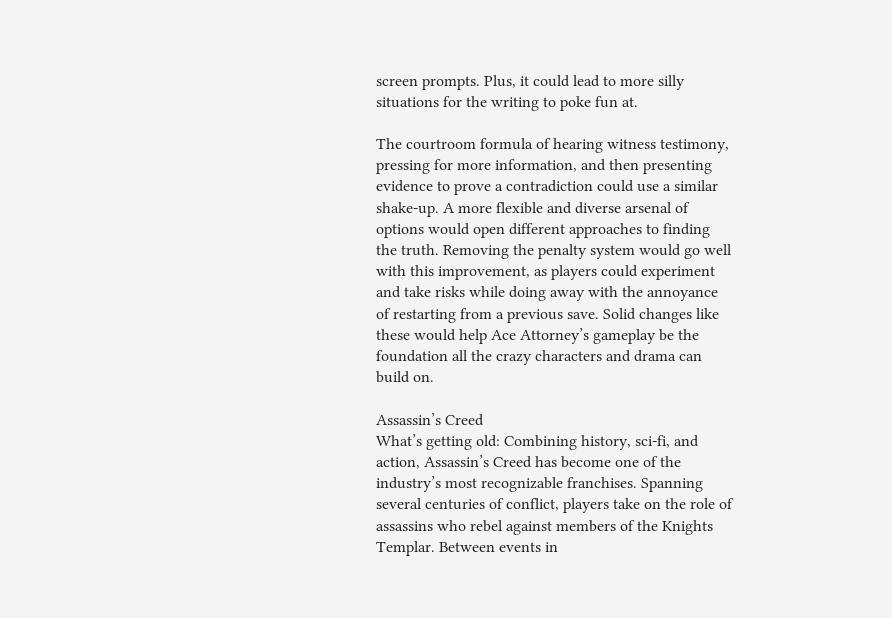screen prompts. Plus, it could lead to more silly situations for the writing to poke fun at.

The courtroom formula of hearing witness testimony, pressing for more information, and then presenting evidence to prove a contradiction could use a similar shake-up. A more flexible and diverse arsenal of options would open different approaches to finding the truth. Removing the penalty system would go well with this improvement, as players could experiment and take risks while doing away with the annoyance of restarting from a previous save. Solid changes like these would help Ace Attorney’s gameplay be the foundation all the crazy characters and drama can build on.

Assassin’s Creed
What’s getting old: Combining history, sci-fi, and action, Assassin’s Creed has become one of the industry’s most recognizable franchises. Spanning several centuries of conflict, players take on the role of assassins who rebel against members of the Knights Templar. Between events in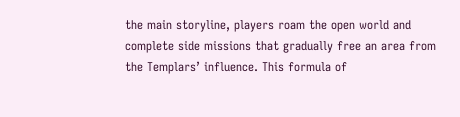the main storyline, players roam the open world and complete side missions that gradually free an area from the Templars’ influence. This formula of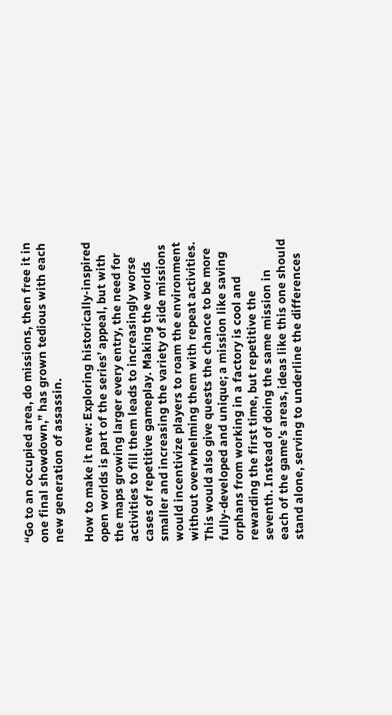“Go to an occupied area, do missions, then free it in one final showdown,” has grown tedious with each new generation of assassin.

How to make it new: Exploring historically-inspired open worlds is part of the series’ appeal, but with the maps growing larger every entry, the need for activities to fill them leads to increasingly worse cases of repetitive gameplay. Making the worlds smaller and increasing the variety of side missions would incentivize players to roam the environment without overwhelming them with repeat activities. This would also give quests the chance to be more fully-developed and unique; a mission like saving orphans from working in a factory is cool and rewarding the first time, but repetitive the seventh. Instead of doing the same mission in each of the game’s areas, ideas like this one should stand alone, serving to underline the differences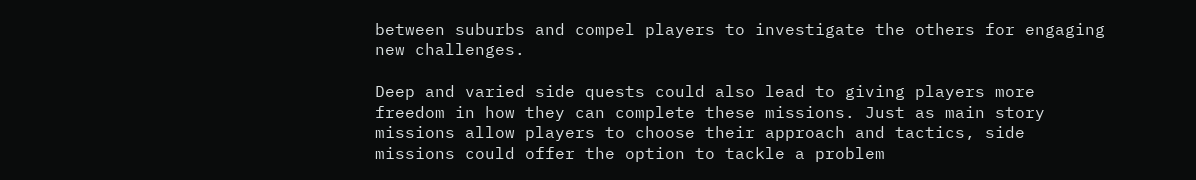between suburbs and compel players to investigate the others for engaging new challenges.

Deep and varied side quests could also lead to giving players more freedom in how they can complete these missions. Just as main story missions allow players to choose their approach and tactics, side missions could offer the option to tackle a problem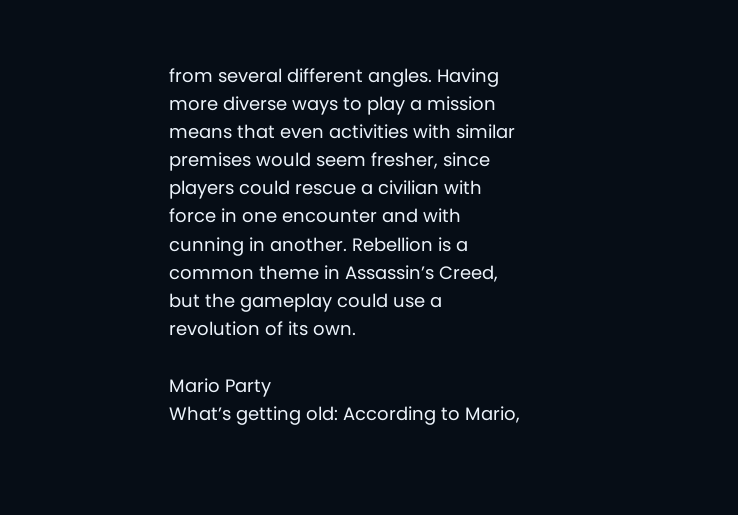from several different angles. Having more diverse ways to play a mission means that even activities with similar premises would seem fresher, since players could rescue a civilian with force in one encounter and with cunning in another. Rebellion is a common theme in Assassin’s Creed, but the gameplay could use a revolution of its own.

Mario Party
What’s getting old: According to Mario,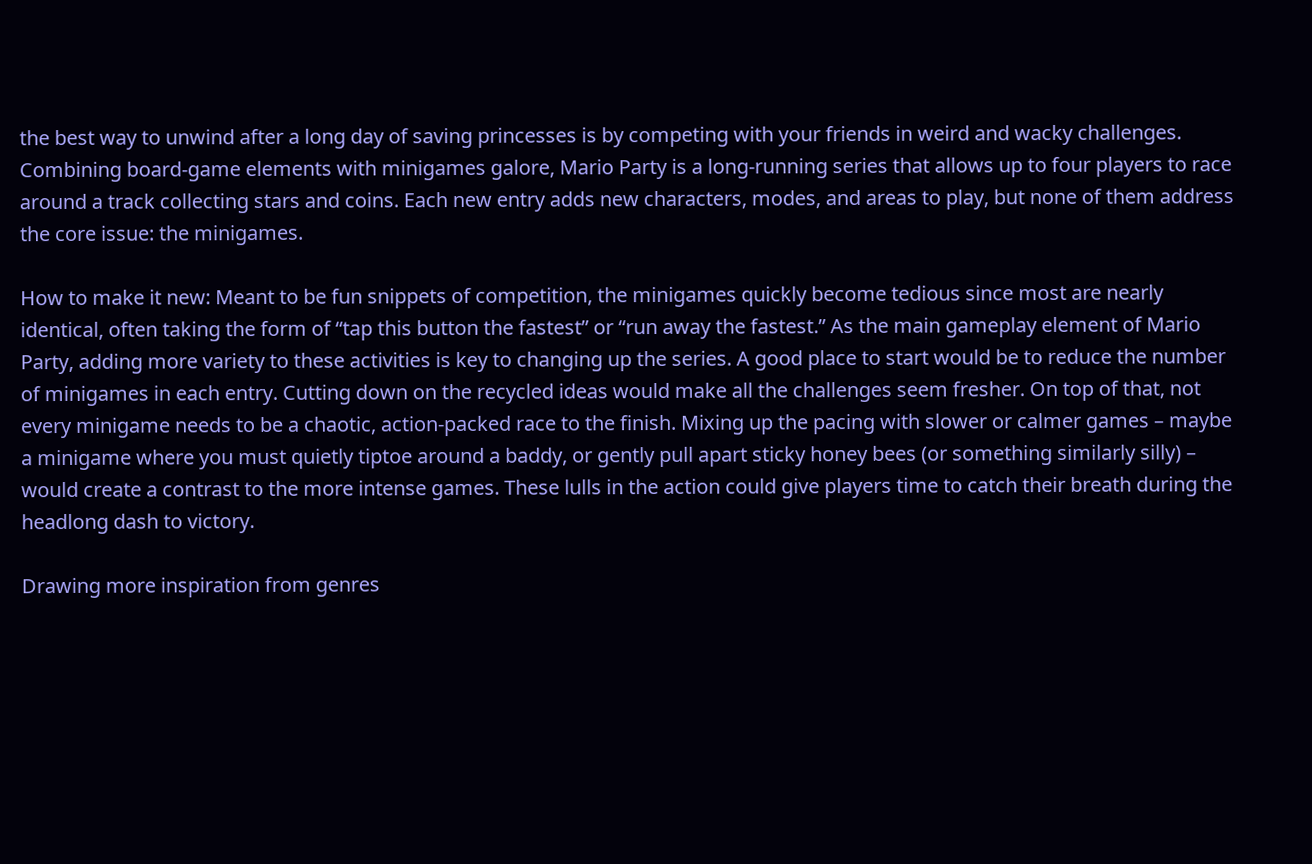the best way to unwind after a long day of saving princesses is by competing with your friends in weird and wacky challenges. Combining board-game elements with minigames galore, Mario Party is a long-running series that allows up to four players to race around a track collecting stars and coins. Each new entry adds new characters, modes, and areas to play, but none of them address the core issue: the minigames.

How to make it new: Meant to be fun snippets of competition, the minigames quickly become tedious since most are nearly identical, often taking the form of “tap this button the fastest” or “run away the fastest.” As the main gameplay element of Mario Party, adding more variety to these activities is key to changing up the series. A good place to start would be to reduce the number of minigames in each entry. Cutting down on the recycled ideas would make all the challenges seem fresher. On top of that, not every minigame needs to be a chaotic, action-packed race to the finish. Mixing up the pacing with slower or calmer games – maybe a minigame where you must quietly tiptoe around a baddy, or gently pull apart sticky honey bees (or something similarly silly) – would create a contrast to the more intense games. These lulls in the action could give players time to catch their breath during the headlong dash to victory.

Drawing more inspiration from genres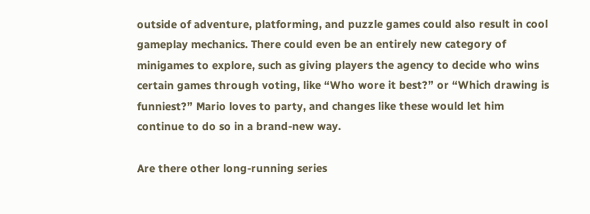outside of adventure, platforming, and puzzle games could also result in cool gameplay mechanics. There could even be an entirely new category of minigames to explore, such as giving players the agency to decide who wins certain games through voting, like “Who wore it best?” or “Which drawing is funniest?” Mario loves to party, and changes like these would let him continue to do so in a brand-new way.

Are there other long-running series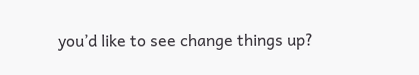you’d like to see change things up?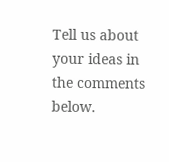Tell us about your ideas in the comments below.